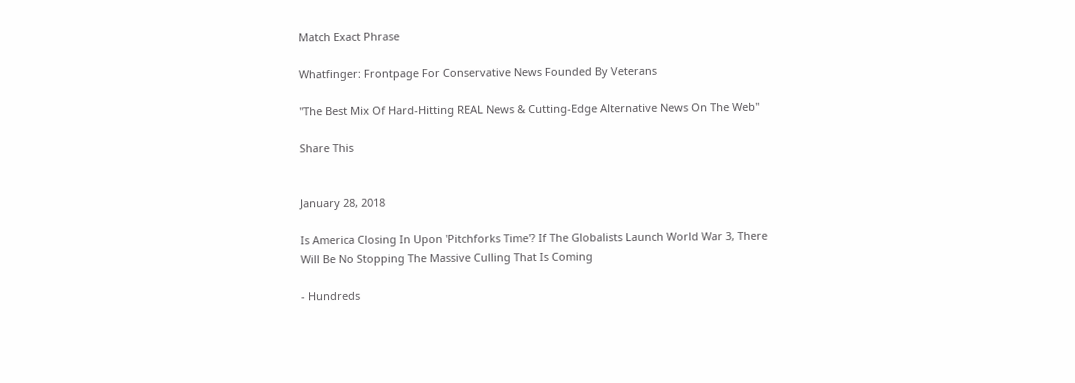Match Exact Phrase

Whatfinger: Frontpage For Conservative News Founded By Veterans

"The Best Mix Of Hard-Hitting REAL News & Cutting-Edge Alternative News On The Web"

Share This


January 28, 2018

Is America Closing In Upon 'Pitchforks Time'? If The Globalists Launch World War 3, There Will Be No Stopping The Massive Culling That Is Coming

- Hundreds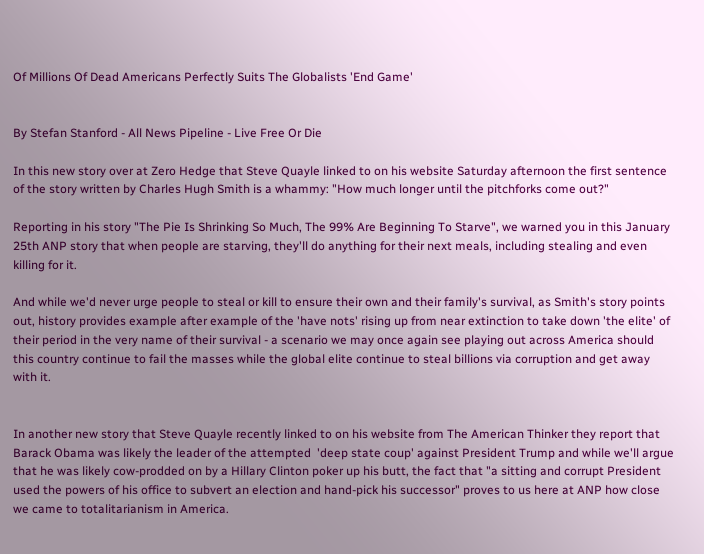Of Millions Of Dead Americans Perfectly Suits The Globalists 'End Game'


By Stefan Stanford - All News Pipeline - Live Free Or Die

In this new story over at Zero Hedge that Steve Quayle linked to on his website Saturday afternoon the first sentence of the story written by Charles Hugh Smith is a whammy: "How much longer until the pitchforks come out?"

Reporting in his story "The Pie Is Shrinking So Much, The 99% Are Beginning To Starve", we warned you in this January 25th ANP story that when people are starving, they'll do anything for their next meals, including stealing and even killing for it.

And while we'd never urge people to steal or kill to ensure their own and their family's survival, as Smith's story points out, history provides example after example of the 'have nots' rising up from near extinction to take down 'the elite' of their period in the very name of their survival - a scenario we may once again see playing out across America should this country continue to fail the masses while the global elite continue to steal billions via corruption and get away with it.


In another new story that Steve Quayle recently linked to on his website from The American Thinker they report that Barack Obama was likely the leader of the attempted  'deep state coup' against President Trump and while we'll argue that he was likely cow-prodded on by a Hillary Clinton poker up his butt, the fact that "a sitting and corrupt President used the powers of his office to subvert an election and hand-pick his successor" proves to us here at ANP how close we came to totalitarianism in America.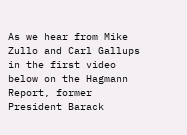As we hear from Mike Zullo and Carl Gallups in the first video below on the Hagmann Report, former President Barack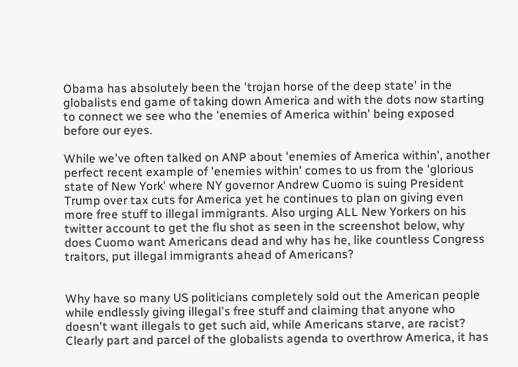Obama has absolutely been the 'trojan horse of the deep state' in the globalists end game of taking down America and with the dots now starting to connect we see who the 'enemies of America within' being exposed before our eyes.

While we've often talked on ANP about 'enemies of America within', another perfect recent example of 'enemies within' comes to us from the 'glorious state of New York' where NY governor Andrew Cuomo is suing President Trump over tax cuts for America yet he continues to plan on giving even more free stuff to illegal immigrants. Also urging ALL New Yorkers on his twitter account to get the flu shot as seen in the screenshot below, why does Cuomo want Americans dead and why has he, like countless Congress traitors, put illegal immigrants ahead of Americans?


Why have so many US politicians completely sold out the American people while endlessly giving illegal's free stuff and claiming that anyone who doesn't want illegals to get such aid, while Americans starve, are racist? Clearly part and parcel of the globalists agenda to overthrow America, it has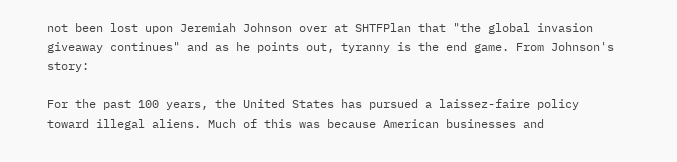not been lost upon Jeremiah Johnson over at SHTFPlan that "the global invasion giveaway continues" and as he points out, tyranny is the end game. From Johnson's story:

For the past 100 years, the United States has pursued a laissez-faire policy toward illegal aliens. Much of this was because American businesses and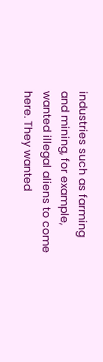industries such as farming and mining, for example, wanted illegal aliens to come here. They wanted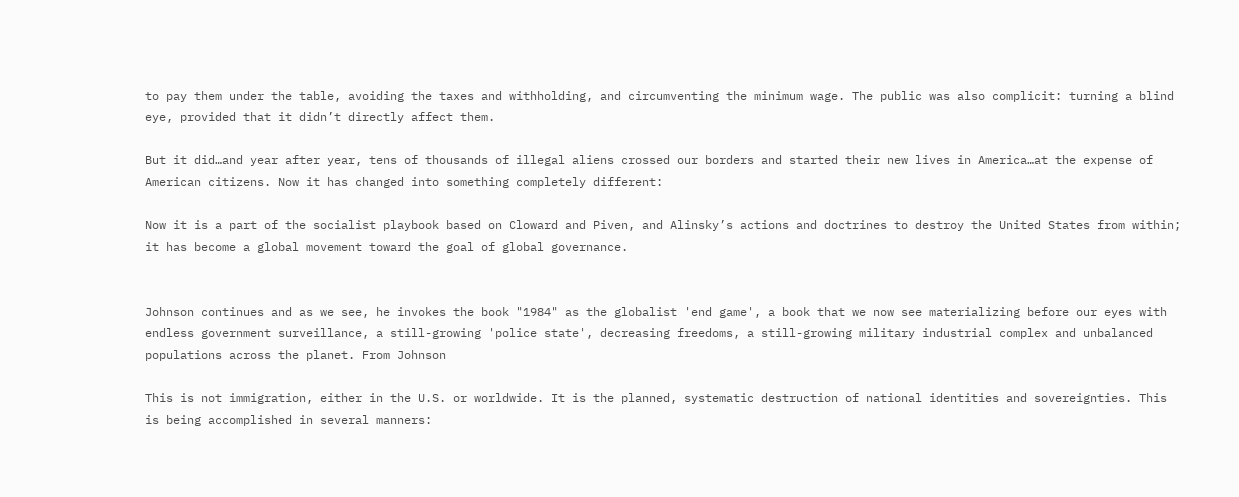to pay them under the table, avoiding the taxes and withholding, and circumventing the minimum wage. The public was also complicit: turning a blind eye, provided that it didn’t directly affect them.

But it did…and year after year, tens of thousands of illegal aliens crossed our borders and started their new lives in America…at the expense of American citizens. Now it has changed into something completely different:

Now it is a part of the socialist playbook based on Cloward and Piven, and Alinsky’s actions and doctrines to destroy the United States from within; it has become a global movement toward the goal of global governance.


Johnson continues and as we see, he invokes the book "1984" as the globalist 'end game', a book that we now see materializing before our eyes with endless government surveillance, a still-growing 'police state', decreasing freedoms, a still-growing military industrial complex and unbalanced populations across the planet. From Johnson

This is not immigration, either in the U.S. or worldwide. It is the planned, systematic destruction of national identities and sovereignties. This is being accomplished in several manners: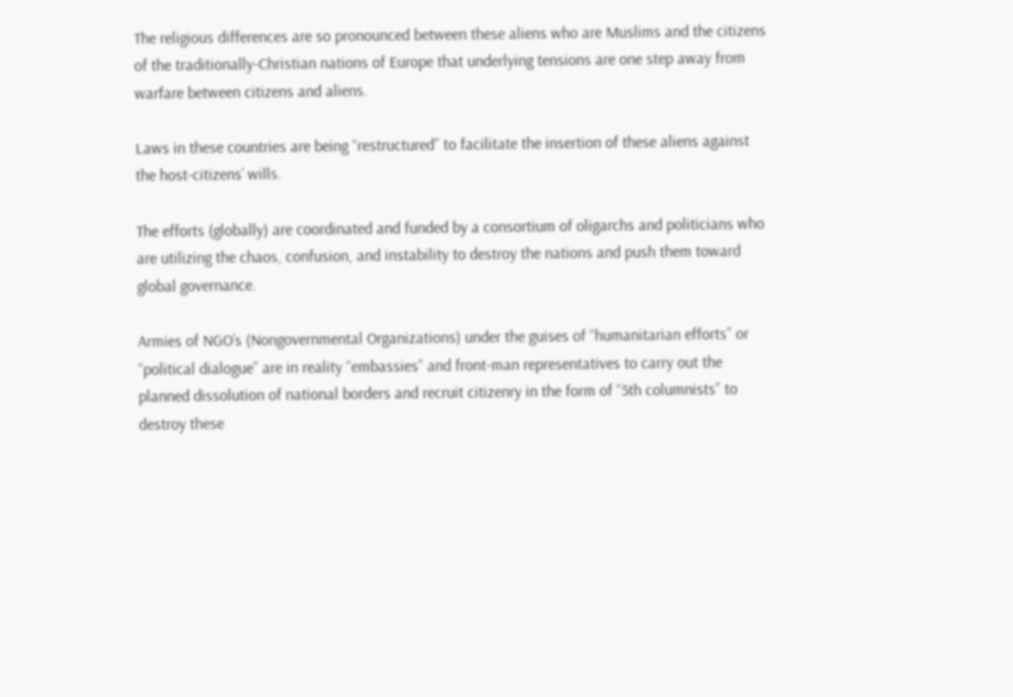The religious differences are so pronounced between these aliens who are Muslims and the citizens of the traditionally-Christian nations of Europe that underlying tensions are one step away from warfare between citizens and aliens.

Laws in these countries are being “restructured” to facilitate the insertion of these aliens against the host-citizens’ wills.

The efforts (globally) are coordinated and funded by a consortium of oligarchs and politicians who are utilizing the chaos, confusion, and instability to destroy the nations and push them toward global governance.

Armies of NGO’s (Nongovernmental Organizations) under the guises of “humanitarian efforts” or “political dialogue” are in reality “embassies” and front-man representatives to carry out the planned dissolution of national borders and recruit citizenry in the form of “5th columnists” to destroy these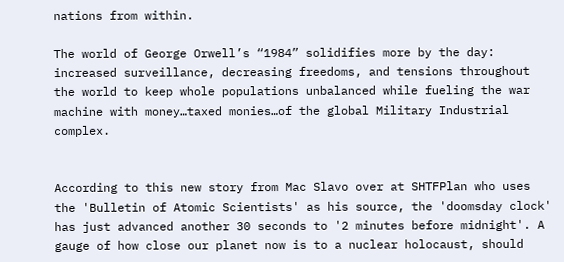nations from within.

The world of George Orwell’s “1984” solidifies more by the day: increased surveillance, decreasing freedoms, and tensions throughout the world to keep whole populations unbalanced while fueling the war machine with money…taxed monies…of the global Military Industrial complex.


According to this new story from Mac Slavo over at SHTFPlan who uses the 'Bulletin of Atomic Scientists' as his source, the 'doomsday clock' has just advanced another 30 seconds to '2 minutes before midnight'. A gauge of how close our planet now is to a nuclear holocaust, should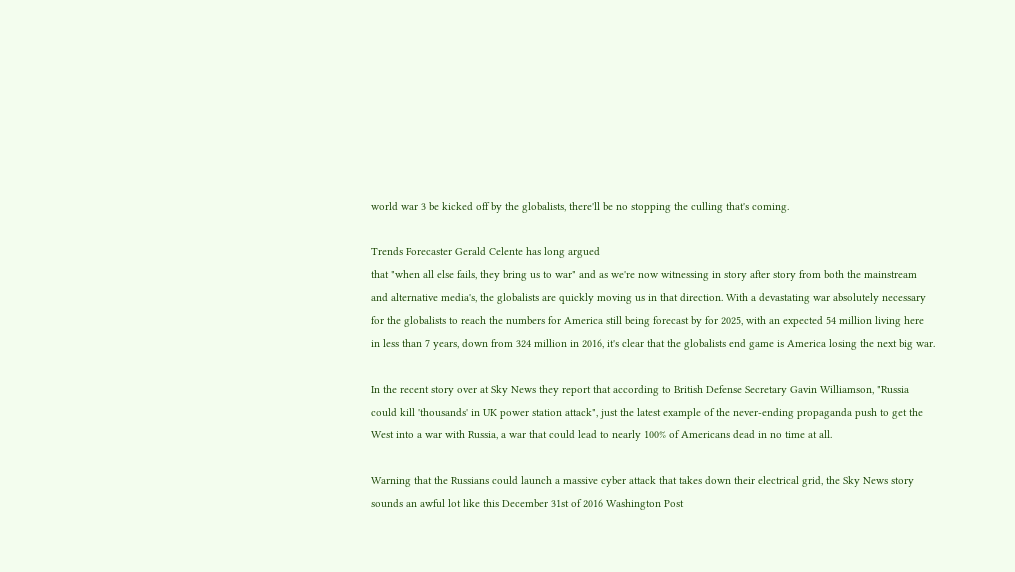world war 3 be kicked off by the globalists, there'll be no stopping the culling that's coming.

Trends Forecaster Gerald Celente has long argued
that "when all else fails, they bring us to war" and as we're now witnessing in story after story from both the mainstream and alternative media's, the globalists are quickly moving us in that direction. With a devastating war absolutely necessary for the globalists to reach the numbers for America still being forecast by for 2025, with an expected 54 million living here in less than 7 years, down from 324 million in 2016, it's clear that the globalists end game is America losing the next big war.

In the recent story over at Sky News they report that according to British Defense Secretary Gavin Williamson, "Russia could kill 'thousands' in UK power station attack", just the latest example of the never-ending propaganda push to get the West into a war with Russia, a war that could lead to nearly 100% of Americans dead in no time at all.

Warning that the Russians could launch a massive cyber attack that takes down their electrical grid, the Sky News story sounds an awful lot like this December 31st of 2016 Washington Post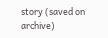story (saved on archive)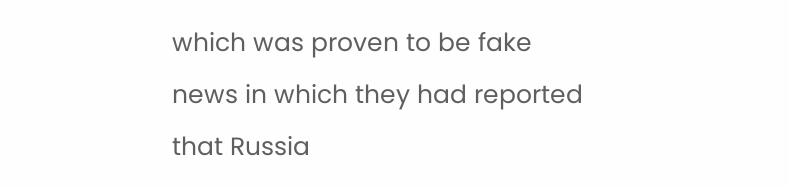which was proven to be fake news in which they had reported that Russia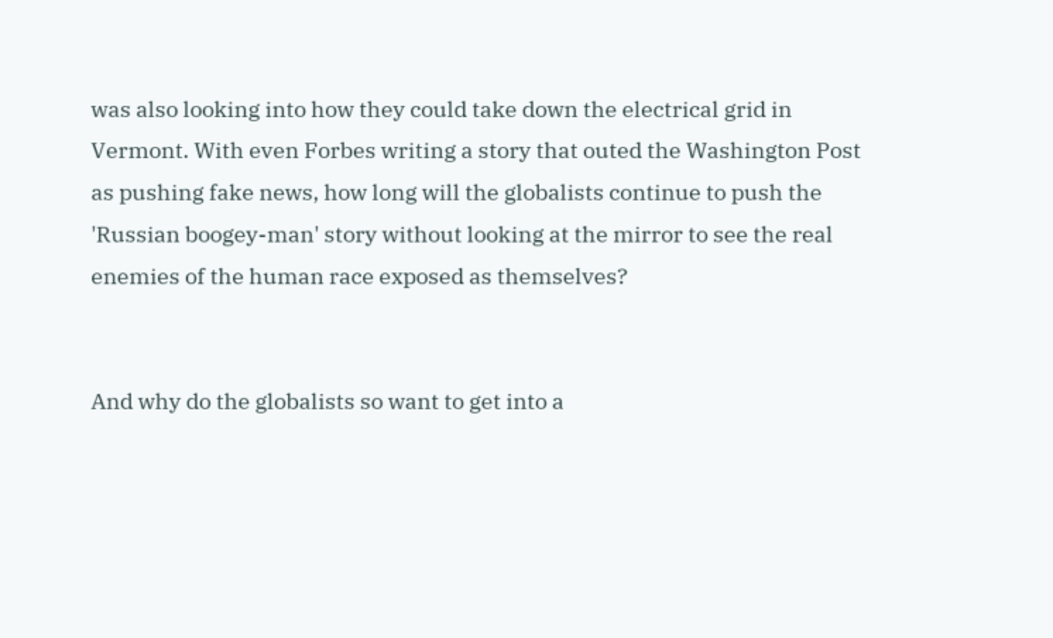was also looking into how they could take down the electrical grid in Vermont. With even Forbes writing a story that outed the Washington Post as pushing fake news, how long will the globalists continue to push the 'Russian boogey-man' story without looking at the mirror to see the real enemies of the human race exposed as themselves?


And why do the globalists so want to get into a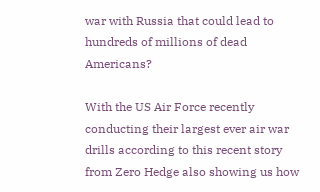war with Russia that could lead to hundreds of millions of dead Americans?

With the US Air Force recently conducting their largest ever air war drills according to this recent story from Zero Hedge also showing us how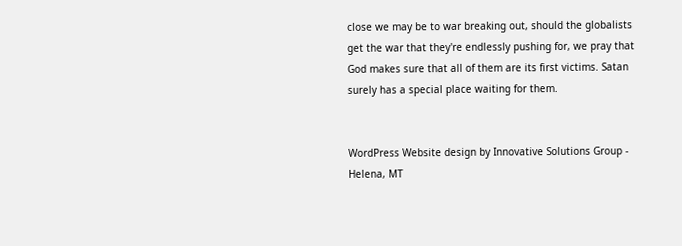close we may be to war breaking out, should the globalists get the war that they're endlessly pushing for, we pray that God makes sure that all of them are its first victims. Satan surely has a special place waiting for them.


WordPress Website design by Innovative Solutions Group - Helena, MT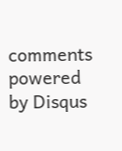comments powered by Disqus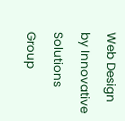Web Design by Innovative Solutions Group